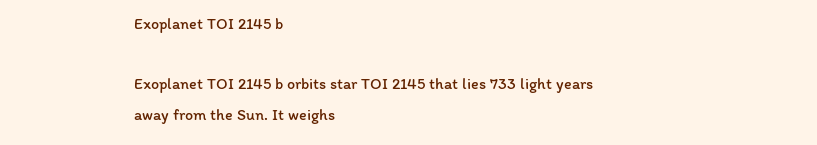Exoplanet TOI 2145 b

Exoplanet TOI 2145 b orbits star TOI 2145 that lies 733 light years away from the Sun. It weighs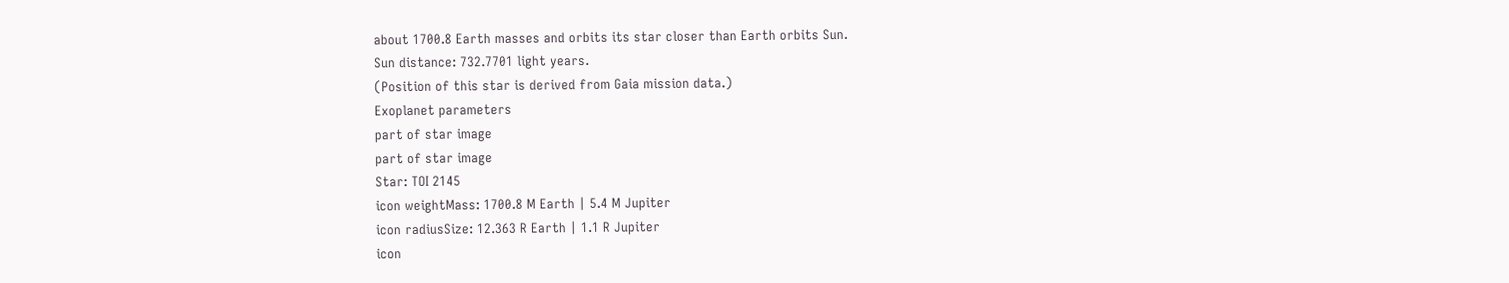about 1700.8 Earth masses and orbits its star closer than Earth orbits Sun.
Sun distance: 732.7701 light years.
(Position of this star is derived from Gaia mission data.)
Exoplanet parameters
part of star image
part of star image
Star: TOI 2145
icon weightMass: 1700.8 M Earth | 5.4 M Jupiter
icon radiusSize: 12.363 R Earth | 1.1 R Jupiter
icon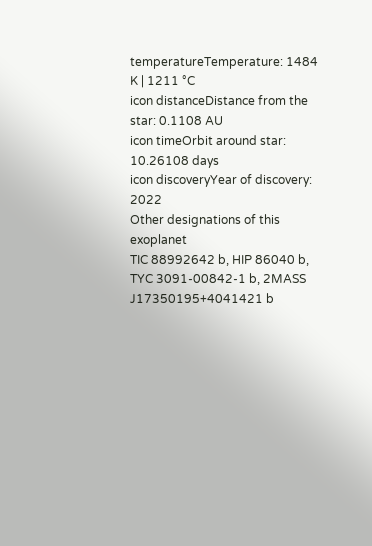temperatureTemperature: 1484 K | 1211 °C
icon distanceDistance from the star: 0.1108 AU
icon timeOrbit around star: 10.26108 days
icon discoveryYear of discovery: 2022
Other designations of this exoplanet
TIC 88992642 b, HIP 86040 b, TYC 3091-00842-1 b, 2MASS J17350195+4041421 b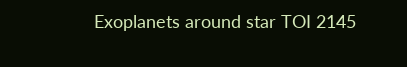Exoplanets around star TOI 2145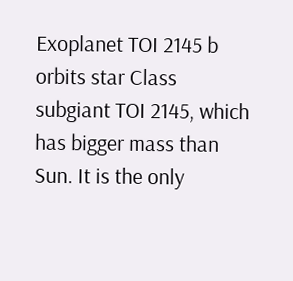Exoplanet TOI 2145 b orbits star Class subgiant TOI 2145, which has bigger mass than Sun. It is the only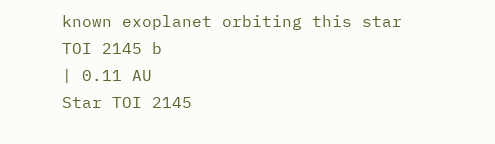known exoplanet orbiting this star
TOI 2145 b
| 0.11 AU
Star TOI 2145